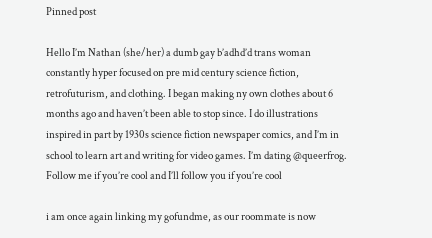Pinned post

Hello I’m Nathan (she/her) a dumb gay b’adhd’d trans woman constantly hyper focused on pre mid century science fiction, retrofuturism, and clothing. I began making ny own clothes about 6 months ago and haven’t been able to stop since. I do illustrations inspired in part by 1930s science fiction newspaper comics, and I’m in school to learn art and writing for video games. I’m dating @queerfrog. Follow me if you’re cool and I’ll follow you if you’re cool

i am once again linking my gofundme, as our roommate is now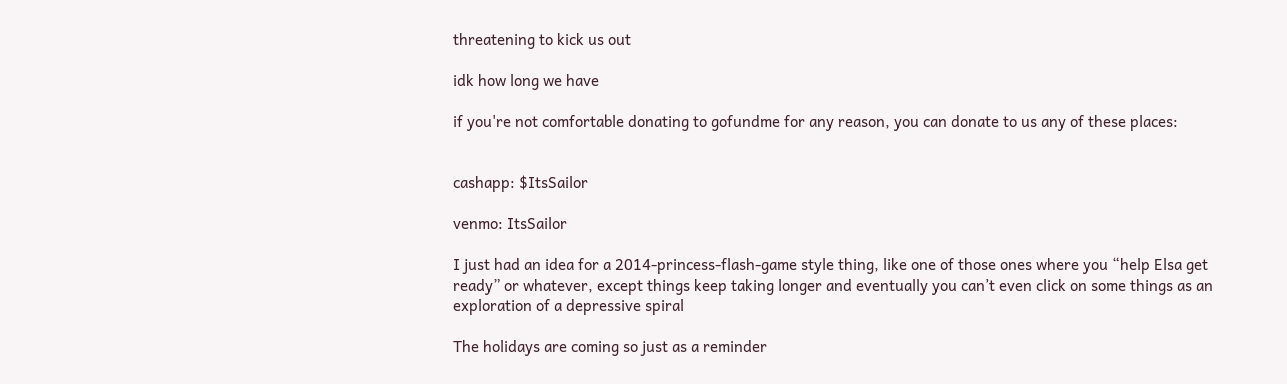threatening to kick us out

idk how long we have

if you're not comfortable donating to gofundme for any reason, you can donate to us any of these places:


cashapp: $ItsSailor

venmo: ItsSailor

I just had an idea for a 2014-princess-flash-game style thing, like one of those ones where you “help Elsa get ready” or whatever, except things keep taking longer and eventually you can’t even click on some things as an exploration of a depressive spiral

The holidays are coming so just as a reminder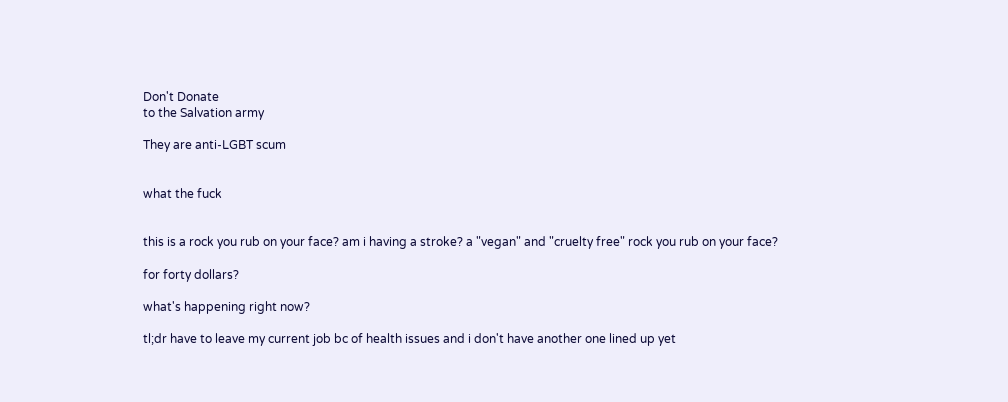Don't Donate
to the Salvation army

They are anti-LGBT scum


what the fuck


this is a rock you rub on your face? am i having a stroke? a "vegan" and "cruelty free" rock you rub on your face?

for forty dollars?

what's happening right now?

tl;dr have to leave my current job bc of health issues and i don't have another one lined up yet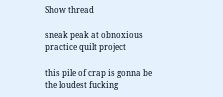Show thread

sneak peak at obnoxious practice quilt project

this pile of crap is gonna be the loudest fucking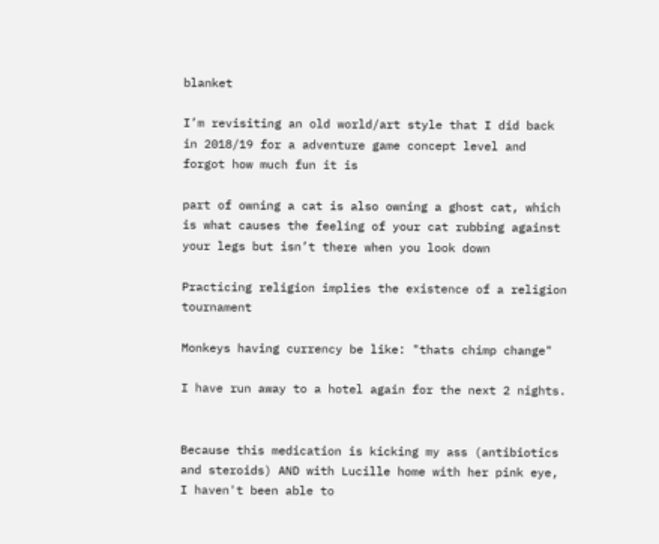blanket

I’m revisiting an old world/art style that I did back in 2018/19 for a adventure game concept level and forgot how much fun it is

part of owning a cat is also owning a ghost cat, which is what causes the feeling of your cat rubbing against your legs but isn’t there when you look down

Practicing religion implies the existence of a religion tournament

Monkeys having currency be like: "thats chimp change"

I have run away to a hotel again for the next 2 nights.


Because this medication is kicking my ass (antibiotics and steroids) AND with Lucille home with her pink eye, I haven't been able to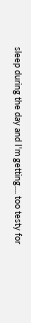sleep during the day and I'm getting.... too testy for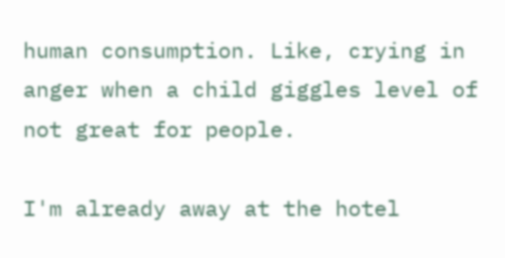human consumption. Like, crying in anger when a child giggles level of not great for people.

I'm already away at the hotel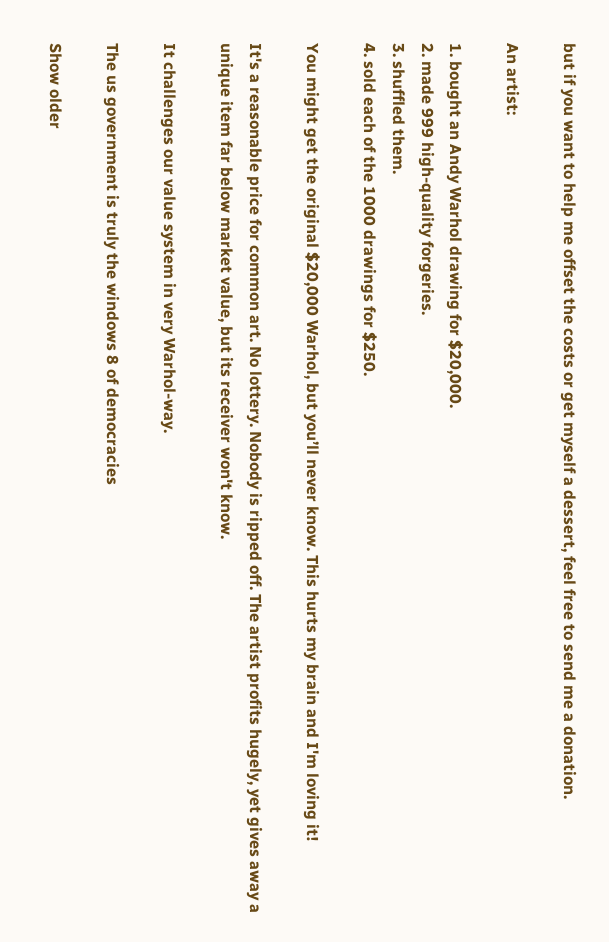but if you want to help me offset the costs or get myself a dessert, feel free to send me a donation.

An artist:

1. bought an Andy Warhol drawing for $20,000.
2. made 999 high-quality forgeries.
3. shuffled them.
4. sold each of the 1000 drawings for $250.

You might get the original $20,000 Warhol, but you’ll never know. This hurts my brain and I'm loving it!

It's a reasonable price for common art. No lottery. Nobody is ripped off. The artist profits hugely, yet gives away a unique item far below market value, but its receiver won't know.

It challenges our value system in very Warhol-way.

The us government is truly the windows 8 of democracies

Show older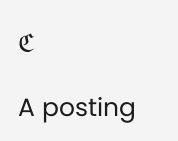ℭ

A posting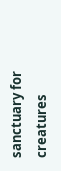sanctuary for creatures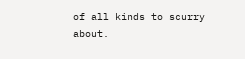of all kinds to scurry about.